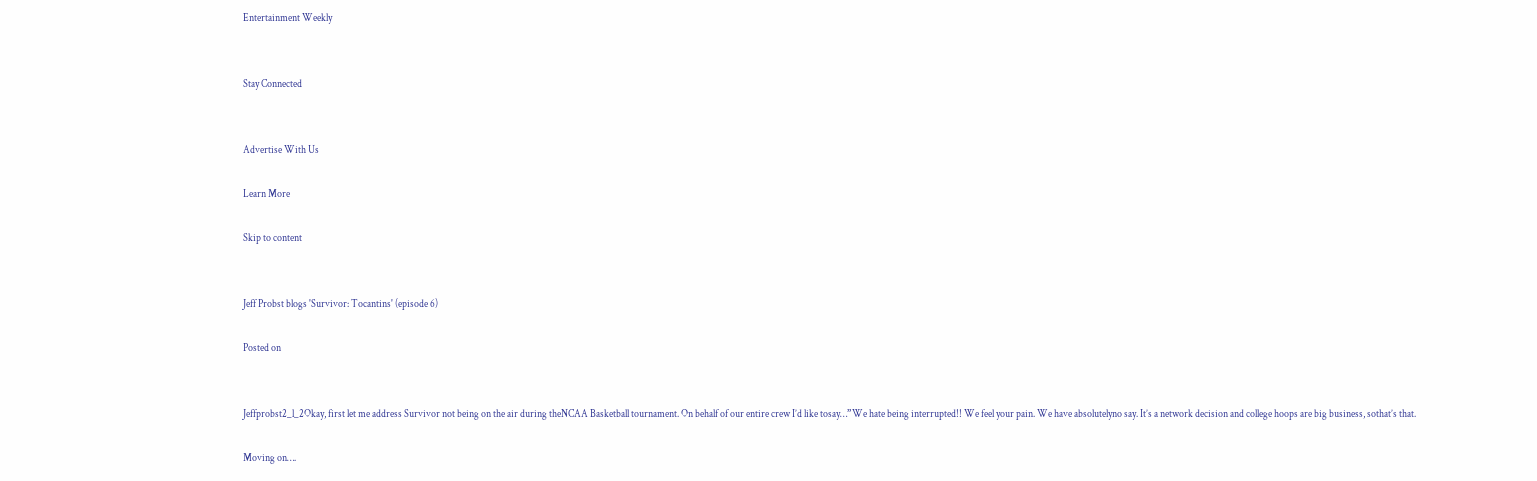Entertainment Weekly


Stay Connected


Advertise With Us

Learn More

Skip to content


Jeff Probst blogs 'Survivor: Tocantins' (episode 6)

Posted on


Jeffprobst2_l_2Okay, first let me address Survivor not being on the air during theNCAA Basketball tournament. On behalf of our entire crew I’d like tosay…”We hate being interrupted!! We feel your pain. We have absolutelyno say. It’s a network decision and college hoops are big business, sothat’s that.

Moving on….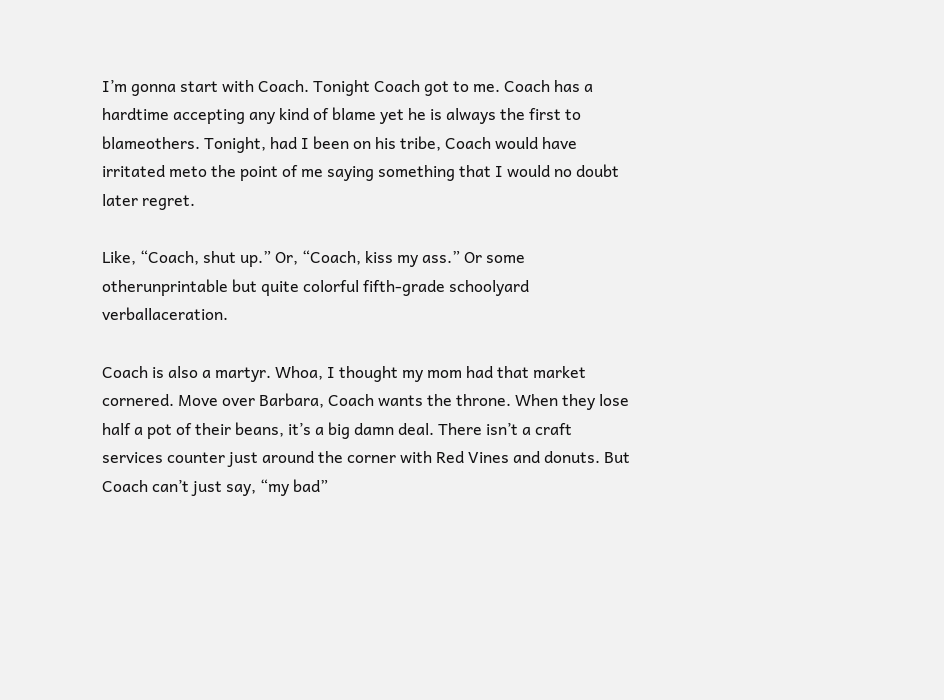I’m gonna start with Coach. Tonight Coach got to me. Coach has a hardtime accepting any kind of blame yet he is always the first to blameothers. Tonight, had I been on his tribe, Coach would have irritated meto the point of me saying something that I would no doubt later regret.

Like, “Coach, shut up.” Or, “Coach, kiss my ass.” Or some otherunprintable but quite colorful fifth-grade schoolyard verballaceration.

Coach is also a martyr. Whoa, I thought my mom had that market cornered. Move over Barbara, Coach wants the throne. When they lose half a pot of their beans, it’s a big damn deal. There isn’t a craft services counter just around the corner with Red Vines and donuts. But Coach can’t just say, “my bad”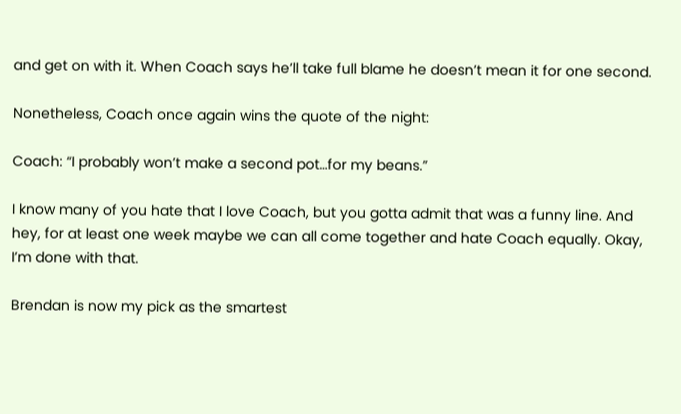and get on with it. When Coach says he’ll take full blame he doesn’t mean it for one second.

Nonetheless, Coach once again wins the quote of the night:

Coach: “I probably won’t make a second pot…for my beans.”

I know many of you hate that I love Coach, but you gotta admit that was a funny line. And hey, for at least one week maybe we can all come together and hate Coach equally. Okay, I’m done with that.

Brendan is now my pick as the smartest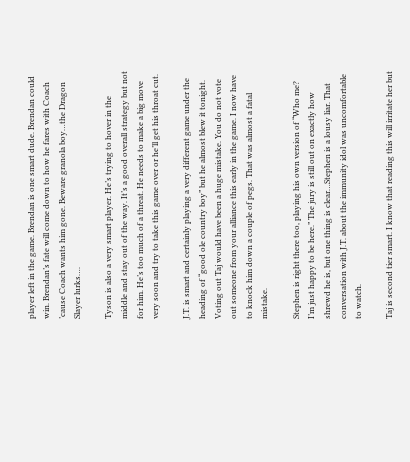player left in the game. Brendan is one smart dude. Brendan could win. Brendan’s fate will come down to how he fares with Coach ’cause Coach wants him gone. Beware granola boy…the Dragon Slayer lurks….

Tyson is also a very smart player. He’s trying to hover in the middle and stay out of the way. It’s a good overall strategy but not for him. He’s too much of a threat. He needs to make a big move very soon and try to take this game over or he’ll get his throat cut.

J.T. is smart and certainly playing a very different game under the heading of “good ole country boy” but he almost blew it tonight. Voting out Taj would have been a huge mistake. You do not vote out someone from your alliance this early in the game. I now have to knock him down a couple of pegs. That was almost a fatal mistake.

Stephen is right there too, playing his own version of “Who me? I’m just happy to be here.” The jury is still out on exactly how shrewd he is, but one thing is clear…Stephen is a lousy liar. That conversation with J.T. about the immunity idol was uncomfortable to watch.

Taj is second tier smart. I know that reading this will irritate her but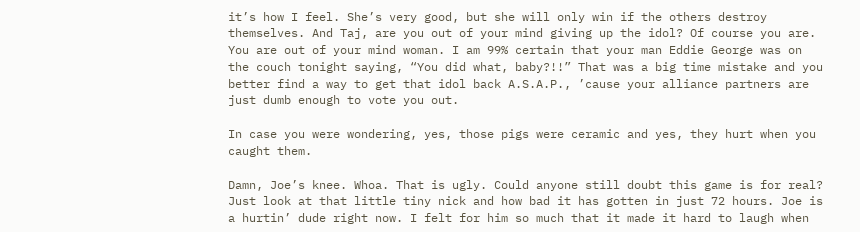it’s how I feel. She’s very good, but she will only win if the others destroy themselves. And Taj, are you out of your mind giving up the idol? Of course you are. You are out of your mind woman. I am 99% certain that your man Eddie George was on the couch tonight saying, “You did what, baby?!!” That was a big time mistake and you better find a way to get that idol back A.S.A.P., ’cause your alliance partners are just dumb enough to vote you out.

In case you were wondering, yes, those pigs were ceramic and yes, they hurt when you caught them.

Damn, Joe’s knee. Whoa. That is ugly. Could anyone still doubt this game is for real? Just look at that little tiny nick and how bad it has gotten in just 72 hours. Joe is a hurtin’ dude right now. I felt for him so much that it made it hard to laugh when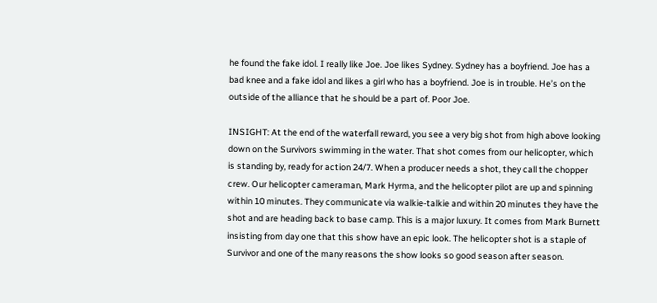he found the fake idol. I really like Joe. Joe likes Sydney. Sydney has a boyfriend. Joe has a bad knee and a fake idol and likes a girl who has a boyfriend. Joe is in trouble. He’s on the outside of the alliance that he should be a part of. Poor Joe.

INSIGHT: At the end of the waterfall reward, you see a very big shot from high above looking down on the Survivors swimming in the water. That shot comes from our helicopter, which is standing by, ready for action 24/7. When a producer needs a shot, they call the chopper crew. Our helicopter cameraman, Mark Hyrma, and the helicopter pilot are up and spinning within 10 minutes. They communicate via walkie-talkie and within 20 minutes they have the shot and are heading back to base camp. This is a major luxury. It comes from Mark Burnett insisting from day one that this show have an epic look. The helicopter shot is a staple of Survivor and one of the many reasons the show looks so good season after season.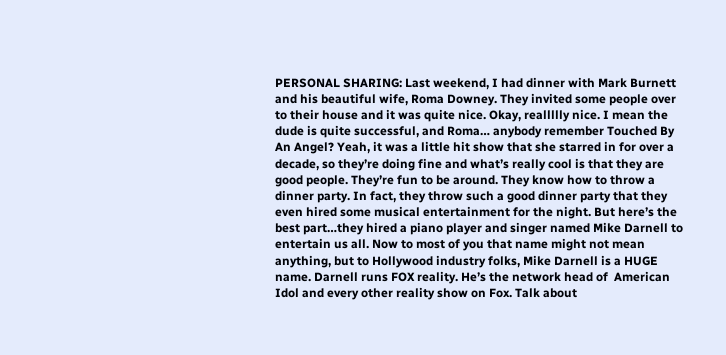PERSONAL SHARING: Last weekend, I had dinner with Mark Burnett and his beautiful wife, Roma Downey. They invited some people over to their house and it was quite nice. Okay, reallllly nice. I mean the dude is quite successful, and Roma… anybody remember Touched By An Angel? Yeah, it was a little hit show that she starred in for over a decade, so they’re doing fine and what’s really cool is that they are good people. They’re fun to be around. They know how to throw a dinner party. In fact, they throw such a good dinner party that they even hired some musical entertainment for the night. But here’s the best part…they hired a piano player and singer named Mike Darnell to entertain us all. Now to most of you that name might not mean anything, but to Hollywood industry folks, Mike Darnell is a HUGE name. Darnell runs FOX reality. He’s the network head of  American Idol and every other reality show on Fox. Talk about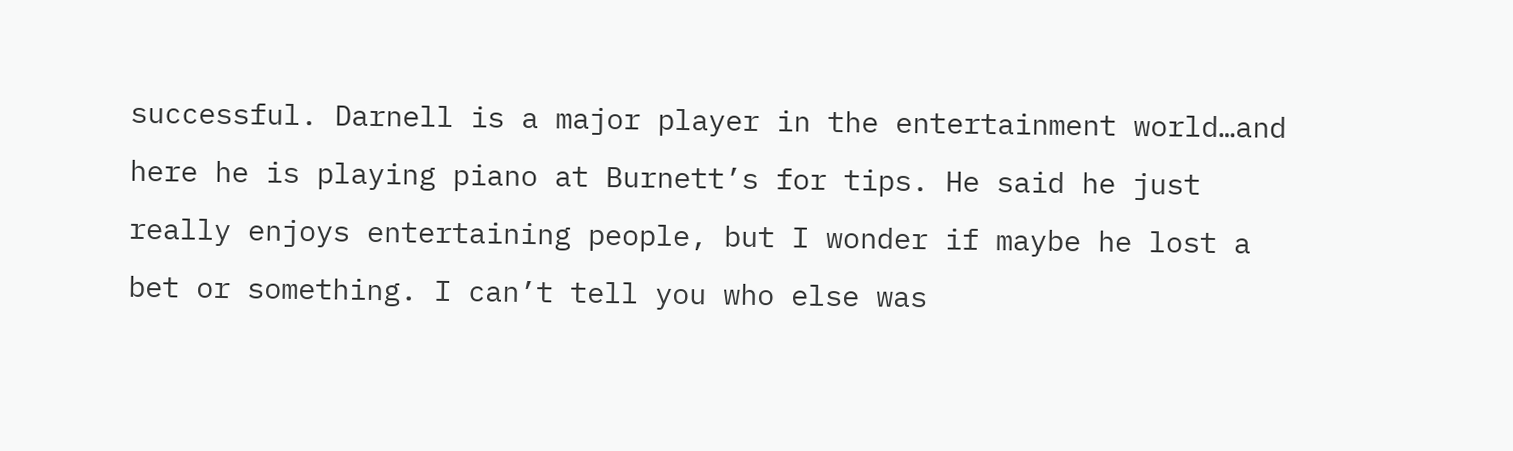successful. Darnell is a major player in the entertainment world…and here he is playing piano at Burnett’s for tips. He said he just really enjoys entertaining people, but I wonder if maybe he lost a bet or something. I can’t tell you who else was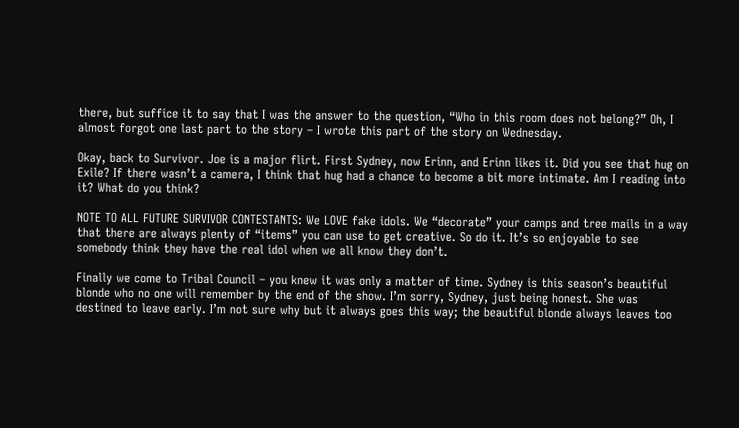there, but suffice it to say that I was the answer to the question, “Who in this room does not belong?” Oh, I almost forgot one last part to the story – I wrote this part of the story on Wednesday.

Okay, back to Survivor. Joe is a major flirt. First Sydney, now Erinn, and Erinn likes it. Did you see that hug on Exile? If there wasn’t a camera, I think that hug had a chance to become a bit more intimate. Am I reading into it? What do you think?

NOTE TO ALL FUTURE SURVIVOR CONTESTANTS: We LOVE fake idols. We “decorate” your camps and tree mails in a way that there are always plenty of “items” you can use to get creative. So do it. It’s so enjoyable to see somebody think they have the real idol when we all know they don’t.

Finally we come to Tribal Council – you knew it was only a matter of time. Sydney is this season’s beautiful blonde who no one will remember by the end of the show. I’m sorry, Sydney, just being honest. She was destined to leave early. I’m not sure why but it always goes this way; the beautiful blonde always leaves too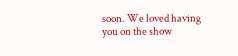soon. We loved having you on the show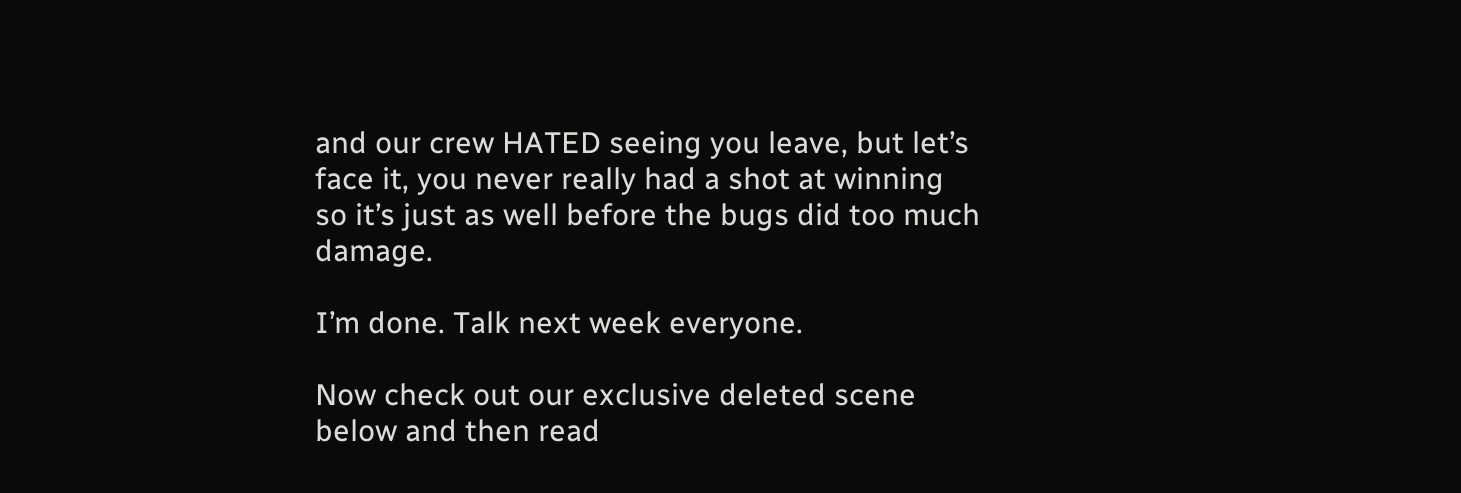and our crew HATED seeing you leave, but let’s face it, you never really had a shot at winning so it’s just as well before the bugs did too much damage.

I’m done. Talk next week everyone.

Now check out our exclusive deleted scene below and then read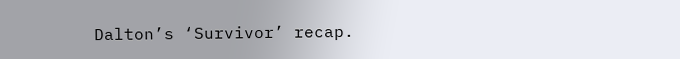Dalton’s ‘Survivor’ recap.